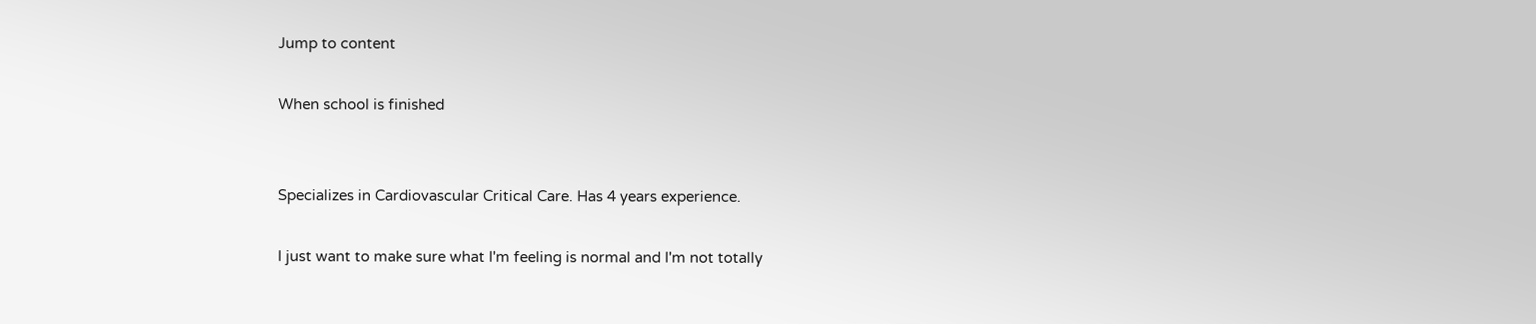Jump to content

When school is finished


Specializes in Cardiovascular Critical Care. Has 4 years experience.

I just want to make sure what I'm feeling is normal and I'm not totally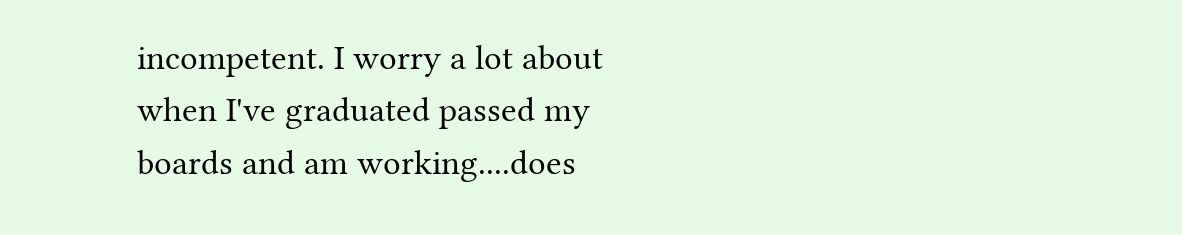incompetent. I worry a lot about when I've graduated passed my boards and am working....does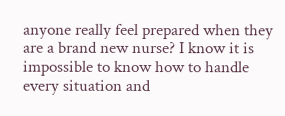anyone really feel prepared when they are a brand new nurse? I know it is impossible to know how to handle every situation and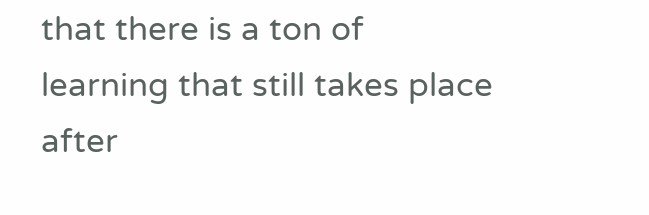that there is a ton of learning that still takes place after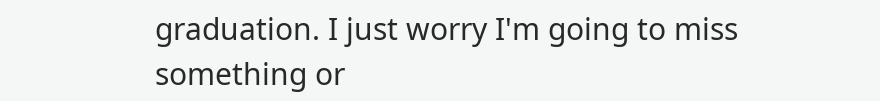graduation. I just worry I'm going to miss something or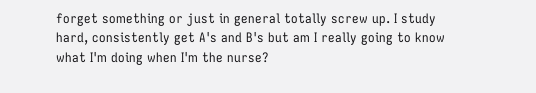forget something or just in general totally screw up. I study hard, consistently get A's and B's but am I really going to know what I'm doing when I'm the nurse?